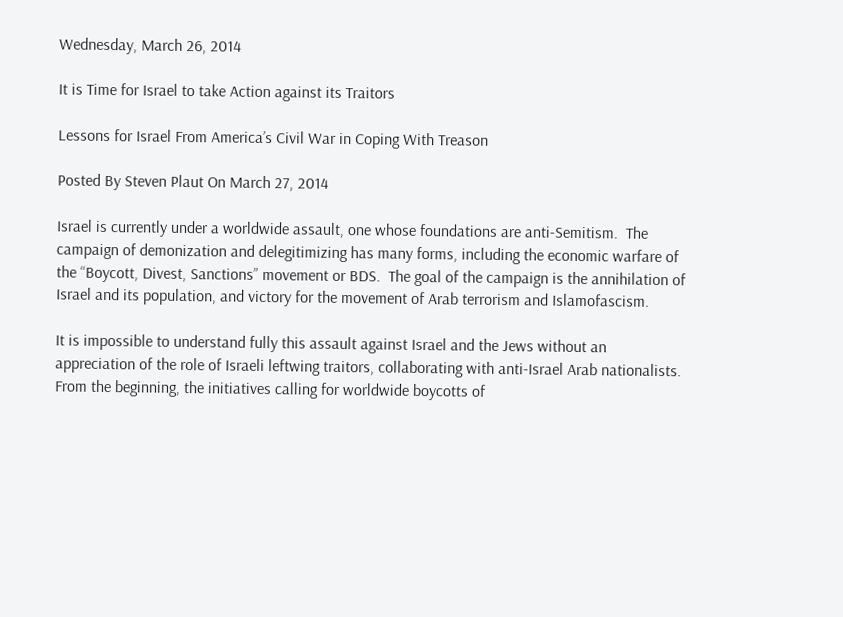Wednesday, March 26, 2014

It is Time for Israel to take Action against its Traitors

Lessons for Israel From America’s Civil War in Coping With Treason

Posted By Steven Plaut On March 27, 2014

Israel is currently under a worldwide assault, one whose foundations are anti-Semitism.  The campaign of demonization and delegitimizing has many forms, including the economic warfare of the “Boycott, Divest, Sanctions” movement or BDS.  The goal of the campaign is the annihilation of Israel and its population, and victory for the movement of Arab terrorism and Islamofascism.

It is impossible to understand fully this assault against Israel and the Jews without an appreciation of the role of Israeli leftwing traitors, collaborating with anti-Israel Arab nationalists.  From the beginning, the initiatives calling for worldwide boycotts of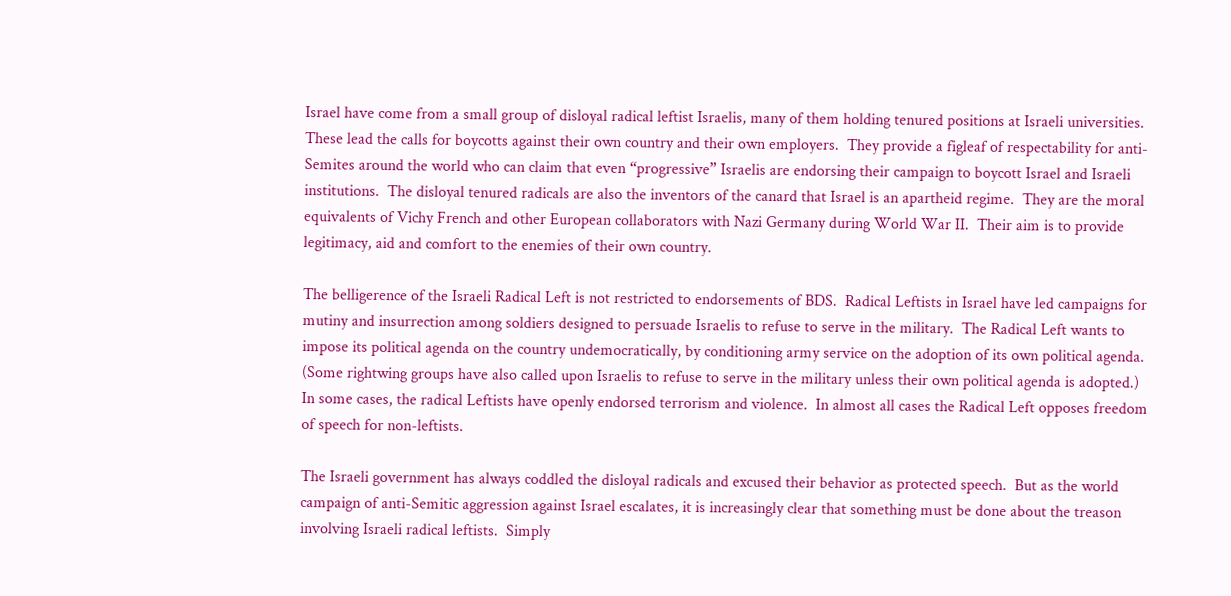Israel have come from a small group of disloyal radical leftist Israelis, many of them holding tenured positions at Israeli universities.  These lead the calls for boycotts against their own country and their own employers.  They provide a figleaf of respectability for anti-Semites around the world who can claim that even “progressive” Israelis are endorsing their campaign to boycott Israel and Israeli institutions.  The disloyal tenured radicals are also the inventors of the canard that Israel is an apartheid regime.  They are the moral equivalents of Vichy French and other European collaborators with Nazi Germany during World War II.  Their aim is to provide legitimacy, aid and comfort to the enemies of their own country.

The belligerence of the Israeli Radical Left is not restricted to endorsements of BDS.  Radical Leftists in Israel have led campaigns for mutiny and insurrection among soldiers designed to persuade Israelis to refuse to serve in the military.  The Radical Left wants to impose its political agenda on the country undemocratically, by conditioning army service on the adoption of its own political agenda.  (Some rightwing groups have also called upon Israelis to refuse to serve in the military unless their own political agenda is adopted.)  In some cases, the radical Leftists have openly endorsed terrorism and violence.  In almost all cases the Radical Left opposes freedom of speech for non-leftists.

The Israeli government has always coddled the disloyal radicals and excused their behavior as protected speech.  But as the world campaign of anti-Semitic aggression against Israel escalates, it is increasingly clear that something must be done about the treason involving Israeli radical leftists.  Simply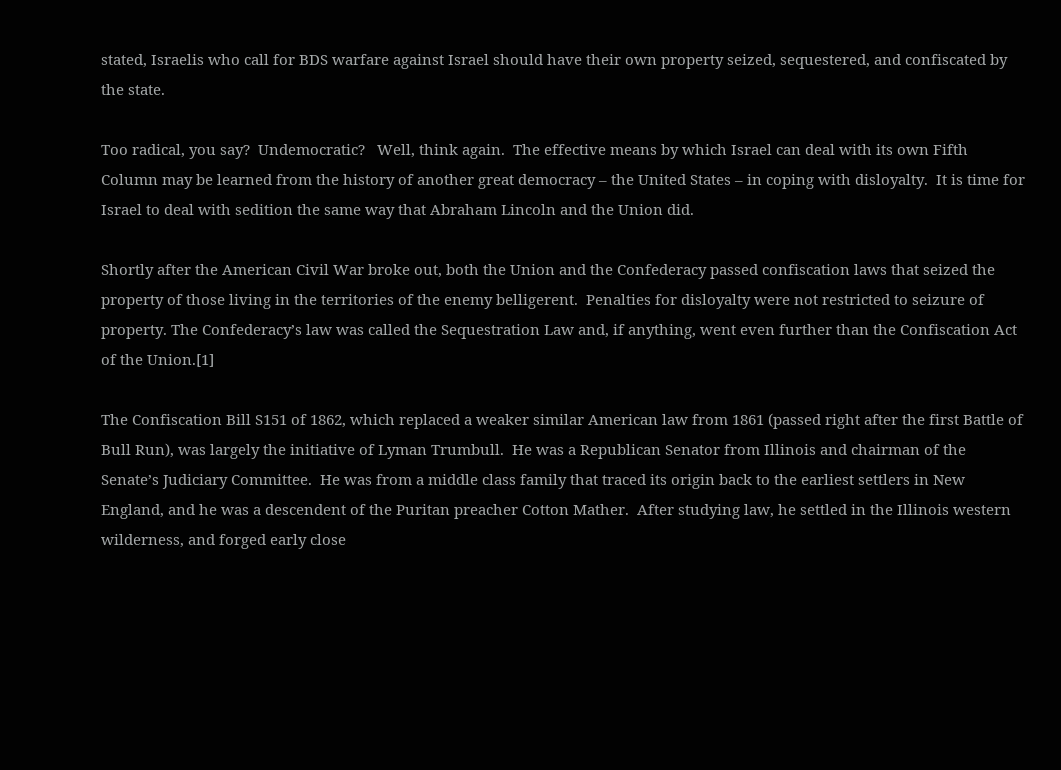stated, Israelis who call for BDS warfare against Israel should have their own property seized, sequestered, and confiscated by the state.

Too radical, you say?  Undemocratic?   Well, think again.  The effective means by which Israel can deal with its own Fifth Column may be learned from the history of another great democracy – the United States – in coping with disloyalty.  It is time for Israel to deal with sedition the same way that Abraham Lincoln and the Union did.

Shortly after the American Civil War broke out, both the Union and the Confederacy passed confiscation laws that seized the property of those living in the territories of the enemy belligerent.  Penalties for disloyalty were not restricted to seizure of property. The Confederacy’s law was called the Sequestration Law and, if anything, went even further than the Confiscation Act of the Union.[1]

The Confiscation Bill S151 of 1862, which replaced a weaker similar American law from 1861 (passed right after the first Battle of Bull Run), was largely the initiative of Lyman Trumbull.  He was a Republican Senator from Illinois and chairman of the Senate’s Judiciary Committee.  He was from a middle class family that traced its origin back to the earliest settlers in New England, and he was a descendent of the Puritan preacher Cotton Mather.  After studying law, he settled in the Illinois western wilderness, and forged early close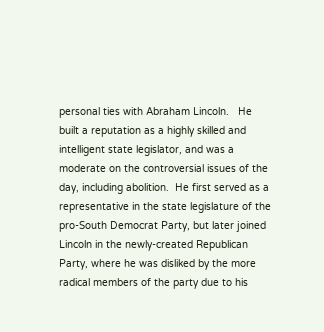personal ties with Abraham Lincoln.   He built a reputation as a highly skilled and intelligent state legislator, and was a moderate on the controversial issues of the day, including abolition.  He first served as a representative in the state legislature of the pro-South Democrat Party, but later joined Lincoln in the newly-created Republican Party, where he was disliked by the more radical members of the party due to his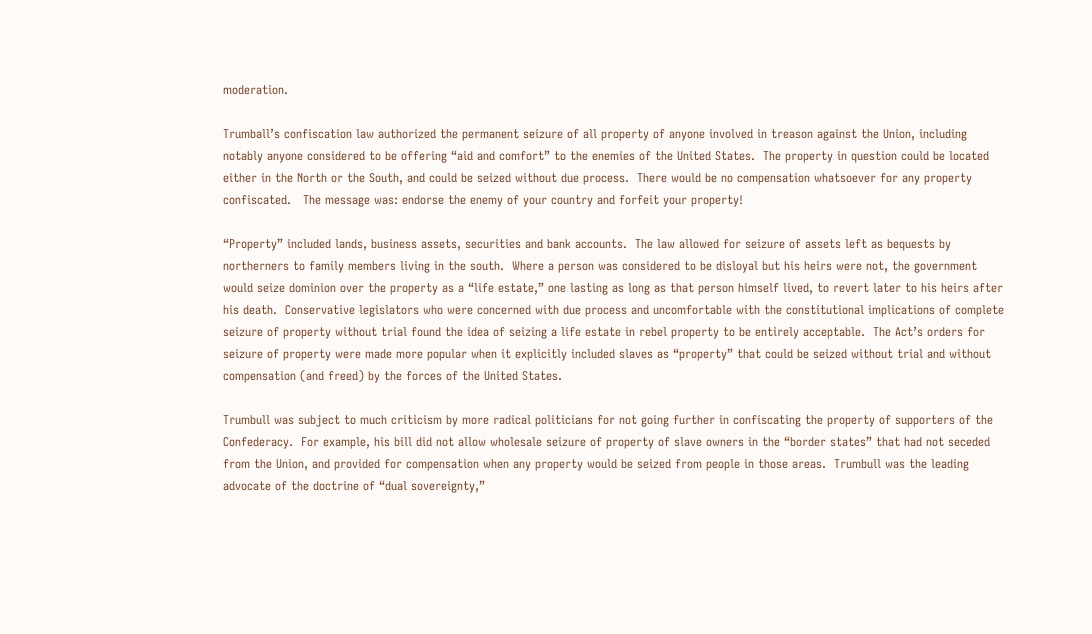moderation.

Trumball’s confiscation law authorized the permanent seizure of all property of anyone involved in treason against the Union, including notably anyone considered to be offering “aid and comfort” to the enemies of the United States.  The property in question could be located either in the North or the South, and could be seized without due process.  There would be no compensation whatsoever for any property confiscated.   The message was: endorse the enemy of your country and forfeit your property!

“Property” included lands, business assets, securities and bank accounts.  The law allowed for seizure of assets left as bequests by northerners to family members living in the south.  Where a person was considered to be disloyal but his heirs were not, the government would seize dominion over the property as a “life estate,” one lasting as long as that person himself lived, to revert later to his heirs after his death.  Conservative legislators who were concerned with due process and uncomfortable with the constitutional implications of complete seizure of property without trial found the idea of seizing a life estate in rebel property to be entirely acceptable.  The Act’s orders for seizure of property were made more popular when it explicitly included slaves as “property” that could be seized without trial and without compensation (and freed) by the forces of the United States.

Trumbull was subject to much criticism by more radical politicians for not going further in confiscating the property of supporters of the Confederacy.  For example, his bill did not allow wholesale seizure of property of slave owners in the “border states” that had not seceded from the Union, and provided for compensation when any property would be seized from people in those areas.  Trumbull was the leading advocate of the doctrine of “dual sovereignty,”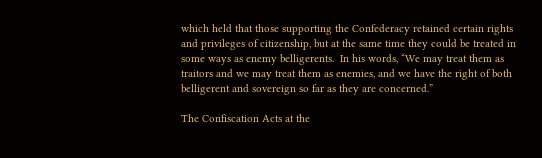which held that those supporting the Confederacy retained certain rights and privileges of citizenship, but at the same time they could be treated in some ways as enemy belligerents.  In his words, “We may treat them as traitors and we may treat them as enemies, and we have the right of both belligerent and sovereign so far as they are concerned.”

The Confiscation Acts at the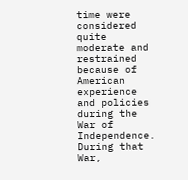time were considered quite moderate and restrained because of American experience and policies during the War of Independence.  During that War,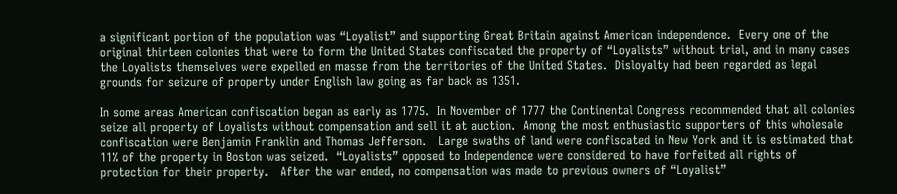a significant portion of the population was “Loyalist” and supporting Great Britain against American independence.  Every one of the original thirteen colonies that were to form the United States confiscated the property of “Loyalists” without trial, and in many cases the Loyalists themselves were expelled en masse from the territories of the United States.  Disloyalty had been regarded as legal grounds for seizure of property under English law going as far back as 1351.

In some areas American confiscation began as early as 1775.  In November of 1777 the Continental Congress recommended that all colonies seize all property of Loyalists without compensation and sell it at auction.  Among the most enthusiastic supporters of this wholesale confiscation were Benjamin Franklin and Thomas Jefferson.   Large swaths of land were confiscated in New York and it is estimated that 11% of the property in Boston was seized.  “Loyalists” opposed to Independence were considered to have forfeited all rights of protection for their property.   After the war ended, no compensation was made to previous owners of “Loyalist”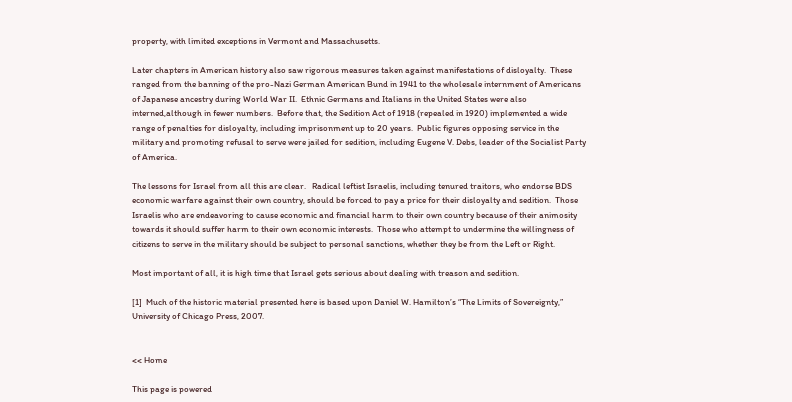property, with limited exceptions in Vermont and Massachusetts.

Later chapters in American history also saw rigorous measures taken against manifestations of disloyalty.  These ranged from the banning of the pro-Nazi German American Bund in 1941 to the wholesale internment of Americans of Japanese ancestry during World War II.  Ethnic Germans and Italians in the United States were also interned,although in fewer numbers.  Before that, the Sedition Act of 1918 (repealed in 1920) implemented a wide range of penalties for disloyalty, including imprisonment up to 20 years.  Public figures opposing service in the military and promoting refusal to serve were jailed for sedition, including Eugene V. Debs, leader of the Socialist Party of America.

The lessons for Israel from all this are clear.   Radical leftist Israelis, including tenured traitors, who endorse BDS economic warfare against their own country, should be forced to pay a price for their disloyalty and sedition.  Those Israelis who are endeavoring to cause economic and financial harm to their own country because of their animosity towards it should suffer harm to their own economic interests.  Those who attempt to undermine the willingness of citizens to serve in the military should be subject to personal sanctions, whether they be from the Left or Right.

Most important of all, it is high time that Israel gets serious about dealing with treason and sedition.

[1]  Much of the historic material presented here is based upon Daniel W. Hamilton’s “The Limits of Sovereignty,” University of Chicago Press, 2007.


<< Home

This page is powered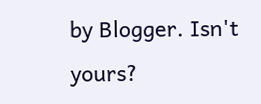by Blogger. Isn't yours?